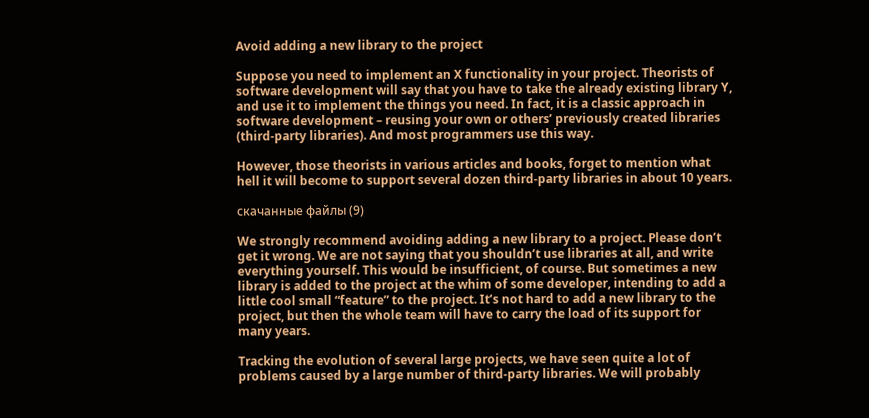Avoid adding a new library to the project

Suppose you need to implement an X functionality in your project. Theorists of software development will say that you have to take the already existing library Y, and use it to implement the things you need. In fact, it is a classic approach in software development – reusing your own or others’ previously created libraries (third-party libraries). And most programmers use this way.

However, those theorists in various articles and books, forget to mention what hell it will become to support several dozen third-party libraries in about 10 years.

скачанные файлы (9)

We strongly recommend avoiding adding a new library to a project. Please don’t get it wrong. We are not saying that you shouldn’t use libraries at all, and write everything yourself. This would be insufficient, of course. But sometimes a new library is added to the project at the whim of some developer, intending to add a little cool small “feature” to the project. It’s not hard to add a new library to the project, but then the whole team will have to carry the load of its support for many years.

Tracking the evolution of several large projects, we have seen quite a lot of problems caused by a large number of third-party libraries. We will probably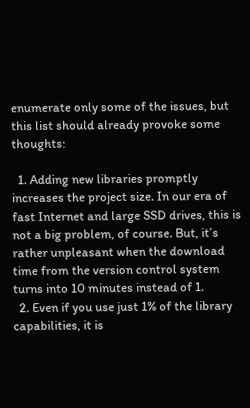enumerate only some of the issues, but this list should already provoke some thoughts:

  1. Adding new libraries promptly increases the project size. In our era of fast Internet and large SSD drives, this is not a big problem, of course. But, it’s rather unpleasant when the download time from the version control system turns into 10 minutes instead of 1.
  2. Even if you use just 1% of the library capabilities, it is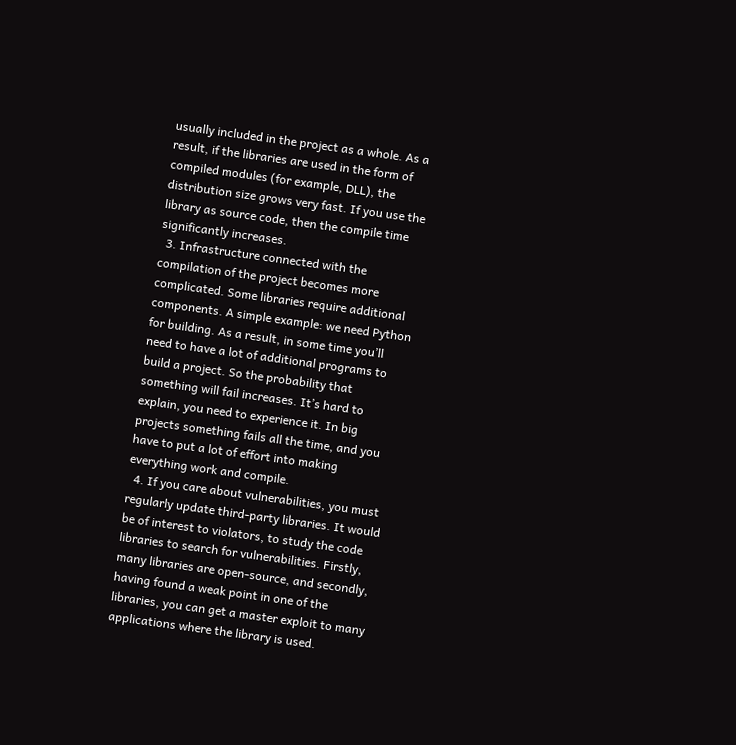usually included in the project as a whole. As a result, if the libraries are used in the form of compiled modules (for example, DLL), the distribution size grows very fast. If you use the library as source code, then the compile time significantly increases.
  3. Infrastructure connected with the compilation of the project becomes more complicated. Some libraries require additional components. A simple example: we need Python for building. As a result, in some time you’ll need to have a lot of additional programs to build a project. So the probability that something will fail increases. It’s hard to explain, you need to experience it. In big projects something fails all the time, and you have to put a lot of effort into making everything work and compile.
  4. If you care about vulnerabilities, you must regularly update third-party libraries. It would be of interest to violators, to study the code libraries to search for vulnerabilities. Firstly, many libraries are open-source, and secondly, having found a weak point in one of the libraries, you can get a master exploit to many applications where the library is used.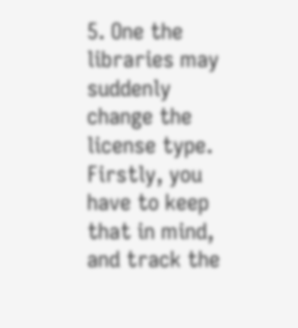5. One the libraries may suddenly change the license type. Firstly, you have to keep that in mind, and track the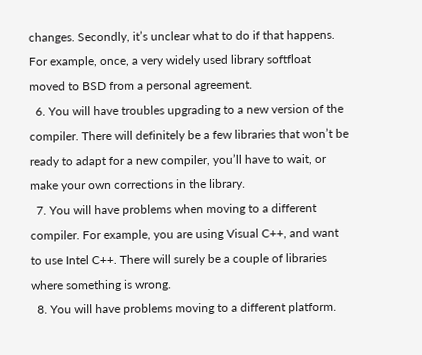changes. Secondly, it’s unclear what to do if that happens. For example, once, a very widely used library softfloat moved to BSD from a personal agreement.
  6. You will have troubles upgrading to a new version of the compiler. There will definitely be a few libraries that won’t be ready to adapt for a new compiler, you’ll have to wait, or make your own corrections in the library.
  7. You will have problems when moving to a different compiler. For example, you are using Visual C++, and want to use Intel C++. There will surely be a couple of libraries where something is wrong.
  8. You will have problems moving to a different platform.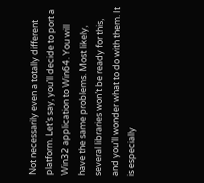Not necessarily even a totally different platform. Let’s say, you’ll decide to port a Win32 application to Win64. You will have the same problems. Most likely, several libraries won’t be ready for this, and you’ll wonder what to do with them. It is especially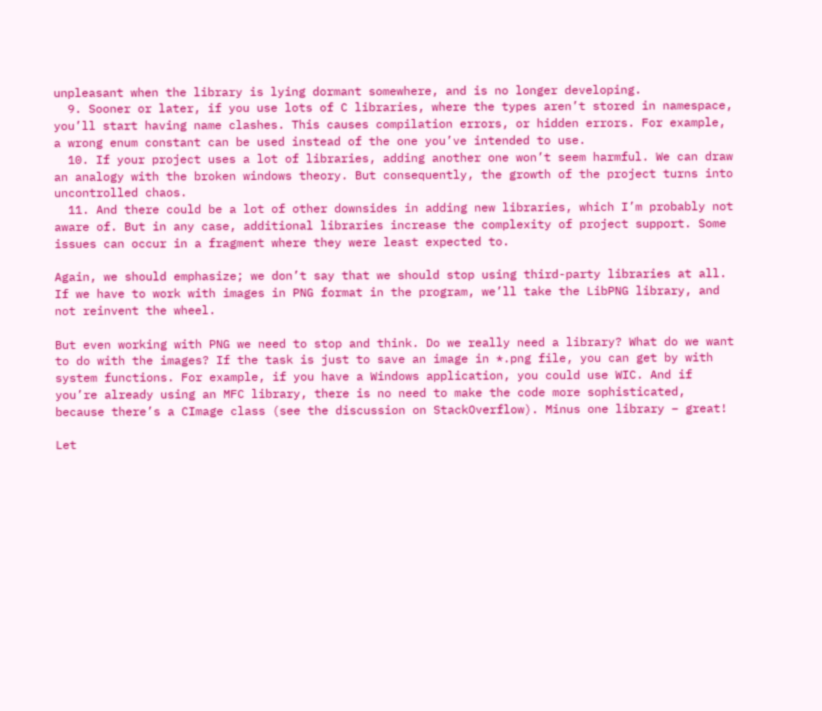unpleasant when the library is lying dormant somewhere, and is no longer developing.
  9. Sooner or later, if you use lots of C libraries, where the types aren’t stored in namespace, you’ll start having name clashes. This causes compilation errors, or hidden errors. For example, a wrong enum constant can be used instead of the one you’ve intended to use.
  10. If your project uses a lot of libraries, adding another one won’t seem harmful. We can draw an analogy with the broken windows theory. But consequently, the growth of the project turns into uncontrolled chaos.
  11. And there could be a lot of other downsides in adding new libraries, which I’m probably not aware of. But in any case, additional libraries increase the complexity of project support. Some issues can occur in a fragment where they were least expected to.

Again, we should emphasize; we don’t say that we should stop using third-party libraries at all. If we have to work with images in PNG format in the program, we’ll take the LibPNG library, and not reinvent the wheel.

But even working with PNG we need to stop and think. Do we really need a library? What do we want to do with the images? If the task is just to save an image in *.png file, you can get by with system functions. For example, if you have a Windows application, you could use WIC. And if you’re already using an MFC library, there is no need to make the code more sophisticated, because there’s a CImage class (see the discussion on StackOverflow). Minus one library – great!

Let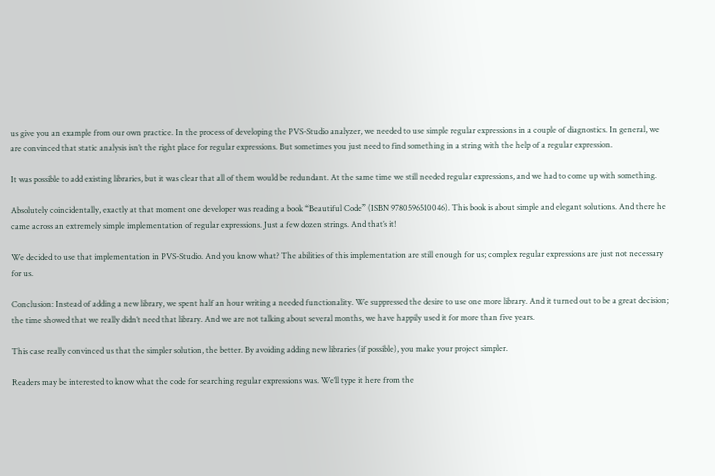us give you an example from our own practice. In the process of developing the PVS-Studio analyzer, we needed to use simple regular expressions in a couple of diagnostics. In general, we are convinced that static analysis isn’t the right place for regular expressions. But sometimes you just need to find something in a string with the help of a regular expression.

It was possible to add existing libraries, but it was clear that all of them would be redundant. At the same time we still needed regular expressions, and we had to come up with something.

Absolutely coincidentally, exactly at that moment one developer was reading a book “Beautiful Code” (ISBN 9780596510046). This book is about simple and elegant solutions. And there he came across an extremely simple implementation of regular expressions. Just a few dozen strings. And that’s it!

We decided to use that implementation in PVS-Studio. And you know what? The abilities of this implementation are still enough for us; complex regular expressions are just not necessary for us.

Conclusion: Instead of adding a new library, we spent half an hour writing a needed functionality. We suppressed the desire to use one more library. And it turned out to be a great decision; the time showed that we really didn’t need that library. And we are not talking about several months, we have happily used it for more than five years.

This case really convinced us that the simpler solution, the better. By avoiding adding new libraries (if possible), you make your project simpler.

Readers may be interested to know what the code for searching regular expressions was. We’ll type it here from the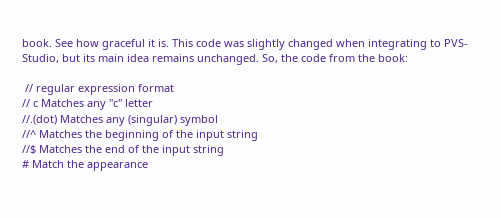book. See how graceful it is. This code was slightly changed when integrating to PVS-Studio, but its main idea remains unchanged. So, the code from the book:

 // regular expression format
// c Matches any "c" letter
//.(dot) Matches any (singular) symbol
//^ Matches the beginning of the input string
//$ Matches the end of the input string
# Match the appearance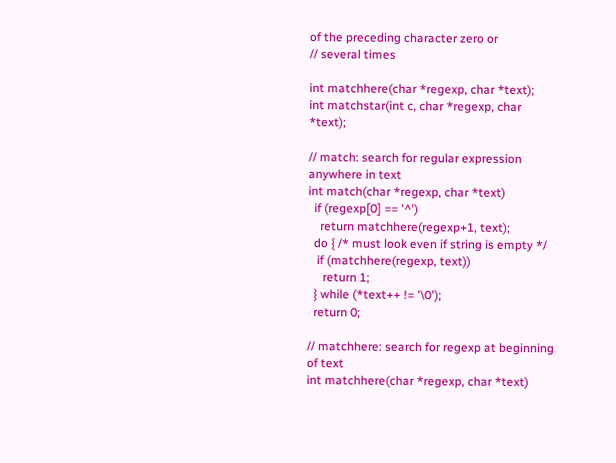of the preceding character zero or
// several times

int matchhere(char *regexp, char *text);
int matchstar(int c, char *regexp, char *text);

// match: search for regular expression anywhere in text
int match(char *regexp, char *text)
  if (regexp[0] == '^')
    return matchhere(regexp+1, text);
  do { /* must look even if string is empty */
   if (matchhere(regexp, text))
     return 1;
  } while (*text++ != '\0');
  return 0;

// matchhere: search for regexp at beginning of text
int matchhere(char *regexp, char *text)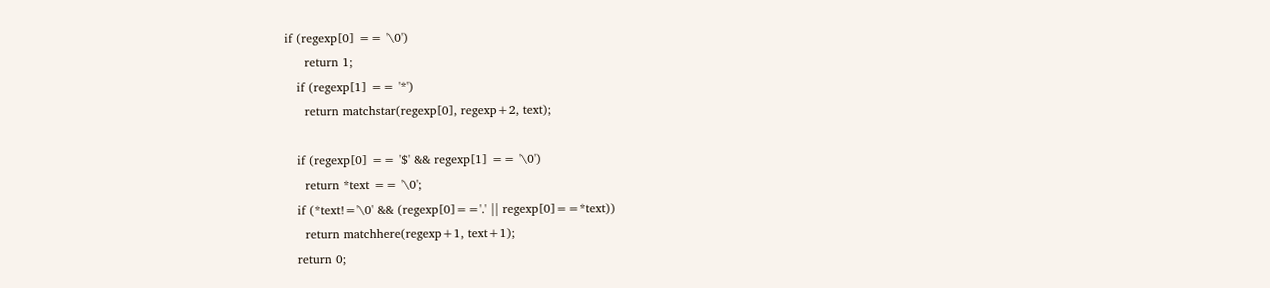if (regexp[0] == '\0')
     return 1;
   if (regexp[1] == '*')
     return matchstar(regexp[0], regexp+2, text);

   if (regexp[0] == '$' && regexp[1] == '\0')
     return *text == '\0';
   if (*text!='\0' && (regexp[0]=='.' || regexp[0]==*text))
     return matchhere(regexp+1, text+1);
   return 0;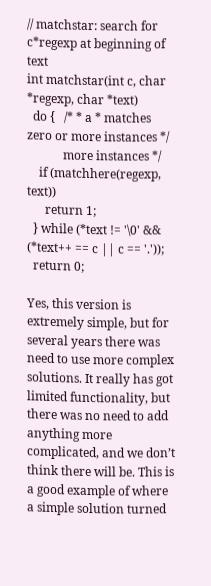// matchstar: search for c*regexp at beginning of text
int matchstar(int c, char *regexp, char *text)
  do {   /* * a * matches zero or more instances */
            more instances */
    if (matchhere(regexp, text))
      return 1;
  } while (*text != '\0' && (*text++ == c || c == '.'));
  return 0;

Yes, this version is extremely simple, but for several years there was need to use more complex solutions. It really has got limited functionality, but there was no need to add anything more complicated, and we don’t think there will be. This is a good example of where a simple solution turned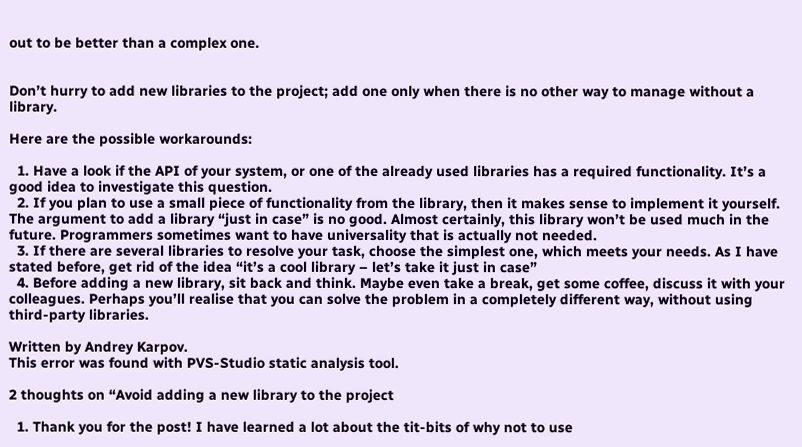out to be better than a complex one.


Don’t hurry to add new libraries to the project; add one only when there is no other way to manage without a library.

Here are the possible workarounds:

  1. Have a look if the API of your system, or one of the already used libraries has a required functionality. It’s a good idea to investigate this question.
  2. If you plan to use a small piece of functionality from the library, then it makes sense to implement it yourself. The argument to add a library “just in case” is no good. Almost certainly, this library won’t be used much in the future. Programmers sometimes want to have universality that is actually not needed.
  3. If there are several libraries to resolve your task, choose the simplest one, which meets your needs. As I have stated before, get rid of the idea “it’s a cool library – let’s take it just in case”
  4. Before adding a new library, sit back and think. Maybe even take a break, get some coffee, discuss it with your colleagues. Perhaps you’ll realise that you can solve the problem in a completely different way, without using third-party libraries.

Written by Andrey Karpov.
This error was found with PVS-Studio static analysis tool.

2 thoughts on “Avoid adding a new library to the project

  1. Thank you for the post! I have learned a lot about the tit-bits of why not to use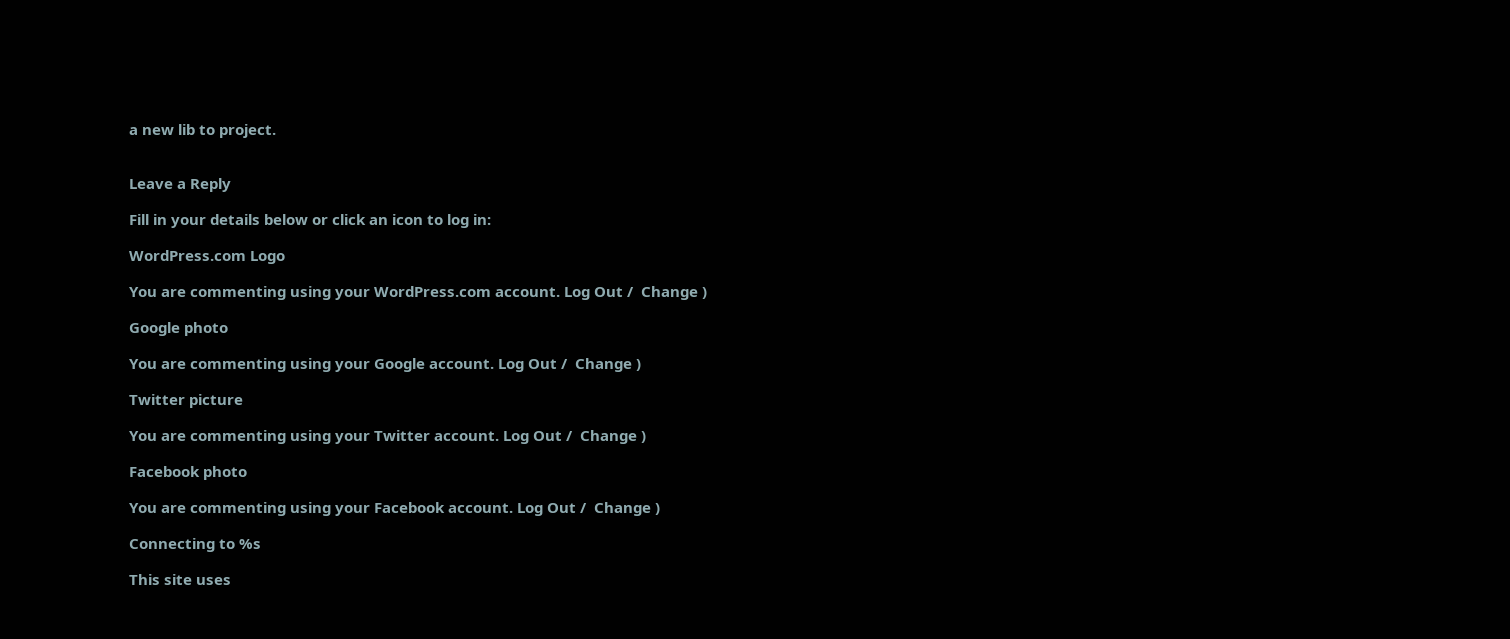a new lib to project.


Leave a Reply

Fill in your details below or click an icon to log in:

WordPress.com Logo

You are commenting using your WordPress.com account. Log Out /  Change )

Google photo

You are commenting using your Google account. Log Out /  Change )

Twitter picture

You are commenting using your Twitter account. Log Out /  Change )

Facebook photo

You are commenting using your Facebook account. Log Out /  Change )

Connecting to %s

This site uses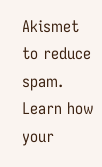Akismet to reduce spam. Learn how your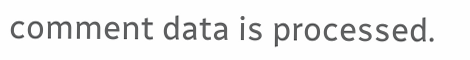comment data is processed.